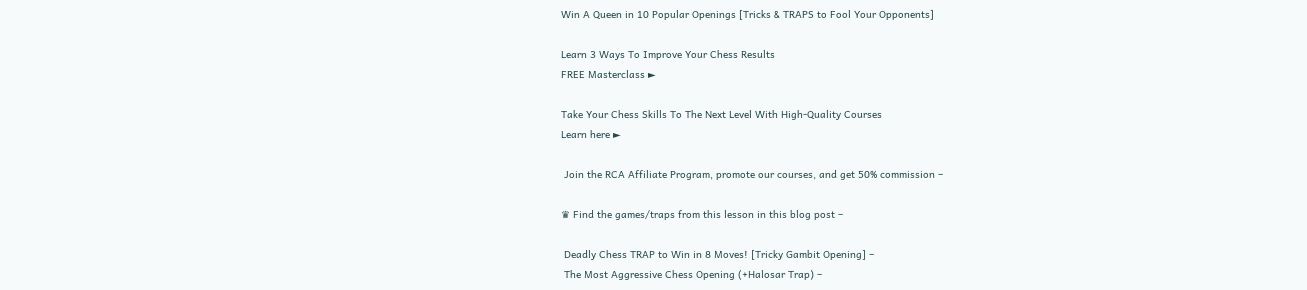Win A Queen in 10 Popular Openings [Tricks & TRAPS to Fool Your Opponents]

Learn 3 Ways To Improve Your Chess Results
FREE Masterclass ►

Take Your Chess Skills To The Next Level With High-Quality Courses
Learn here ►

 Join the RCA Affiliate Program, promote our courses, and get 50% commission –

♛ Find the games/traps from this lesson in this blog post –

 Deadly Chess TRAP to Win in 8 Moves! [Tricky Gambit Opening] –
 The Most Aggressive Chess Opening (+Halosar Trap) –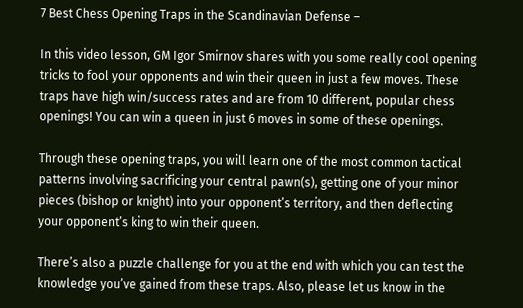7 Best Chess Opening Traps in the Scandinavian Defense –

In this video lesson, GM Igor Smirnov shares with you some really cool opening tricks to fool your opponents and win their queen in just a few moves. These traps have high win/success rates and are from 10 different, popular chess openings! You can win a queen in just 6 moves in some of these openings.

Through these opening traps, you will learn one of the most common tactical patterns involving sacrificing your central pawn(s), getting one of your minor pieces (bishop or knight) into your opponent’s territory, and then deflecting your opponent’s king to win their queen.

There’s also a puzzle challenge for you at the end with which you can test the knowledge you’ve gained from these traps. Also, please let us know in the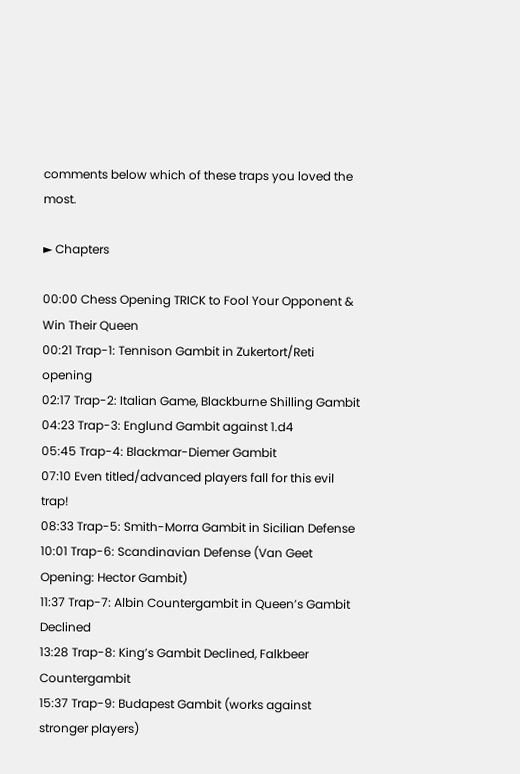comments below which of these traps you loved the most.

► Chapters

00:00 Chess Opening TRICK to Fool Your Opponent & Win Their Queen
00:21 Trap-1: Tennison Gambit in Zukertort/Reti opening
02:17 Trap-2: Italian Game, Blackburne Shilling Gambit
04:23 Trap-3: Englund Gambit against 1.d4
05:45 Trap-4: Blackmar-Diemer Gambit
07:10 Even titled/advanced players fall for this evil trap!
08:33 Trap-5: Smith-Morra Gambit in Sicilian Defense
10:01 Trap-6: Scandinavian Defense (Van Geet Opening: Hector Gambit)
11:37 Trap-7: Albin Countergambit in Queen’s Gambit Declined
13:28 Trap-8: King’s Gambit Declined, Falkbeer Countergambit
15:37 Trap-9: Budapest Gambit (works against stronger players)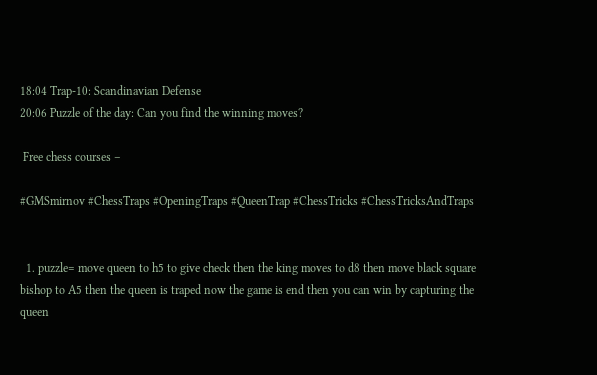18:04 Trap-10: Scandinavian Defense
20:06 Puzzle of the day: Can you find the winning moves?

 Free chess courses –

#GMSmirnov #ChessTraps #OpeningTraps #QueenTrap #ChessTricks #ChessTricksAndTraps


  1. puzzle= move queen to h5 to give check then the king moves to d8 then move black square bishop to A5 then the queen is traped now the game is end then you can win by capturing the queen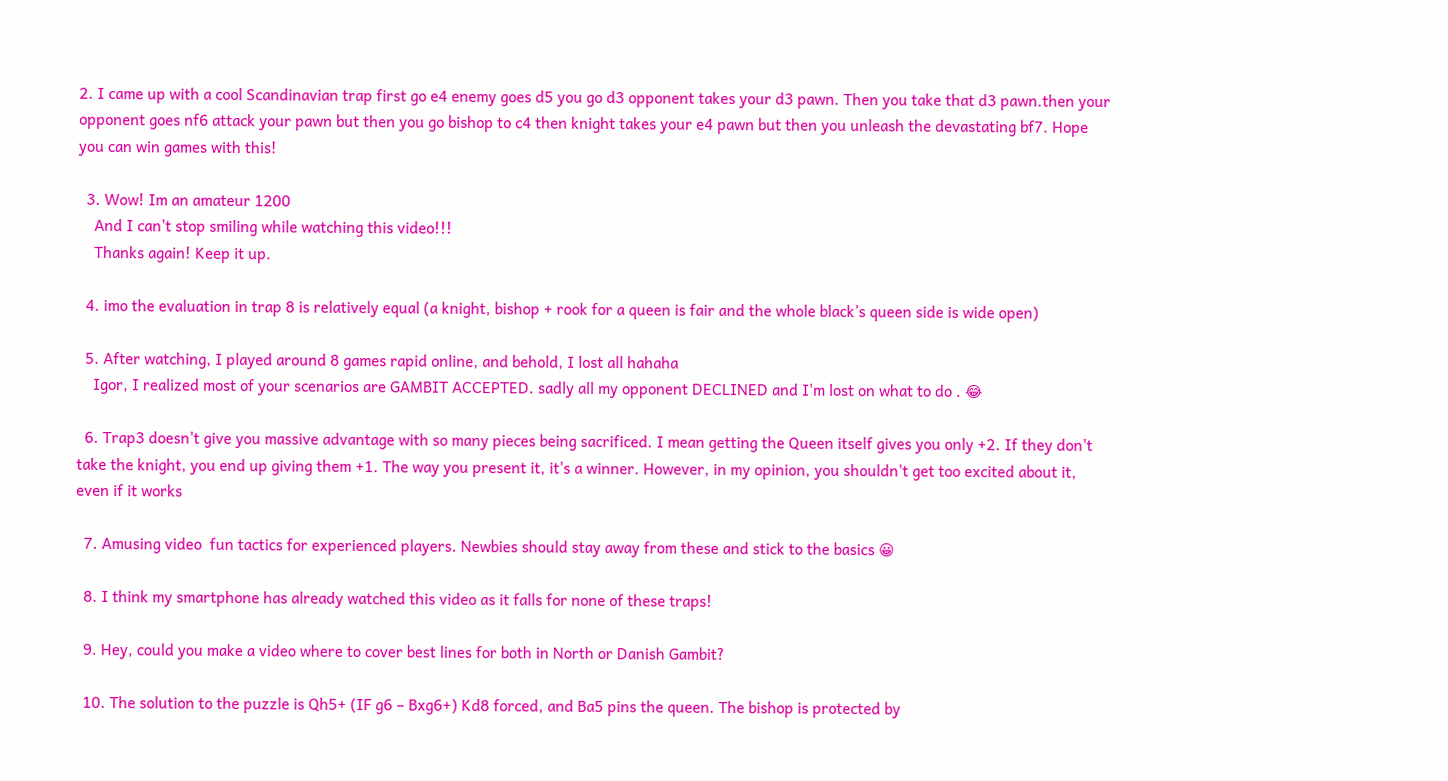2. I came up with a cool Scandinavian trap first go e4 enemy goes d5 you go d3 opponent takes your d3 pawn. Then you take that d3 pawn.then your opponent goes nf6 attack your pawn but then you go bishop to c4 then knight takes your e4 pawn but then you unleash the devastating bf7. Hope you can win games with this!

  3. Wow! Im an amateur 1200
    And I can't stop smiling while watching this video!!!
    Thanks again! Keep it up.

  4. imo the evaluation in trap 8 is relatively equal (a knight, bishop + rook for a queen is fair and the whole black’s queen side is wide open)

  5. After watching, I played around 8 games rapid online, and behold, I lost all hahaha
    Igor, I realized most of your scenarios are GAMBIT ACCEPTED. sadly all my opponent DECLINED and I'm lost on what to do . 😂

  6. Trap3 doesn't give you massive advantage with so many pieces being sacrificed. I mean getting the Queen itself gives you only +2. If they don't take the knight, you end up giving them +1. The way you present it, it's a winner. However, in my opinion, you shouldn't get too excited about it, even if it works

  7. Amusing video  fun tactics for experienced players. Newbies should stay away from these and stick to the basics 😀

  8. I think my smartphone has already watched this video as it falls for none of these traps!

  9. Hey, could you make a video where to cover best lines for both in North or Danish Gambit?

  10. The solution to the puzzle is Qh5+ (IF g6 – Bxg6+) Kd8 forced, and Ba5 pins the queen. The bishop is protected by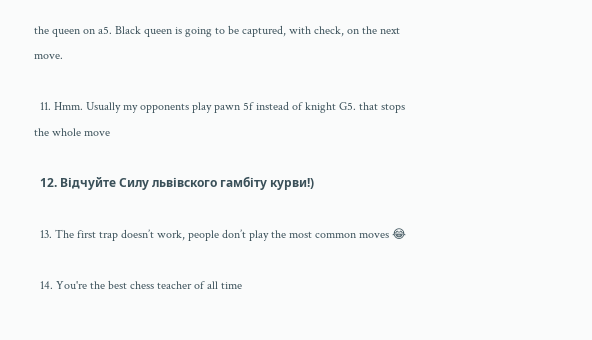the queen on a5. Black queen is going to be captured, with check, on the next move.

  11. Hmm. Usually my opponents play pawn 5f instead of knight G5. that stops the whole move

  12. Відчуйте Силу львівского гамбіту курви!)

  13. The first trap doesn’t work, people don’t play the most common moves 😂

  14. You're the best chess teacher of all time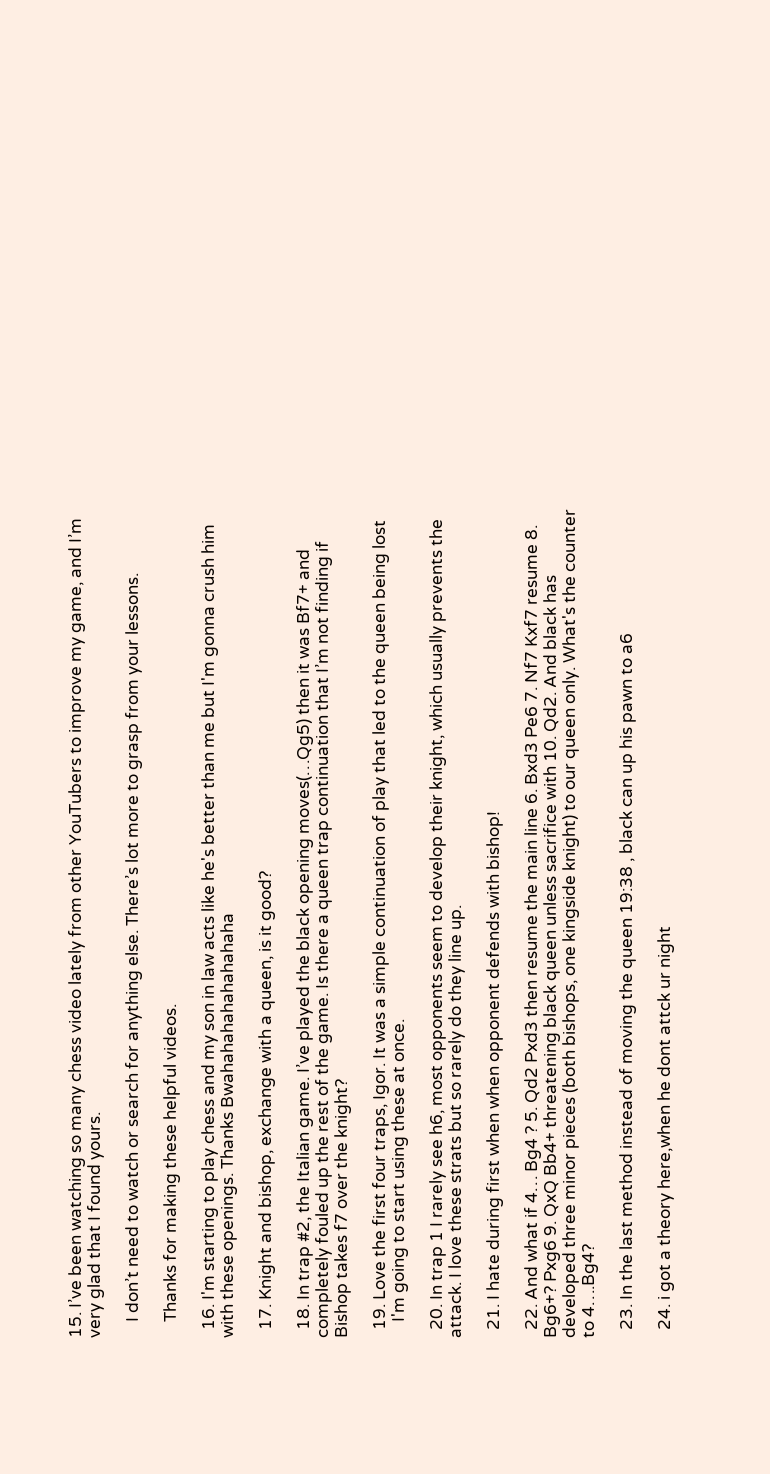15. I’ve been watching so many chess video lately from other YouTubers to improve my game, and I’m very glad that I found yours.

    I don’t need to watch or search for anything else. There’s lot more to grasp from your lessons.

    Thanks for making these helpful videos.

  16. I'm starting to play chess and my son in law acts like he's better than me but I'm gonna crush him with these openings. Thanks Bwahahahahahahahaha

  17. Knight and bishop, exchange with a queen, is it good?

  18. In trap #2, the Italian game. I’ve played the black opening moves(…Qg5) then it was Bf7+ and completely fouled up the rest of the game. Is there a queen trap continuation that I’m not finding if Bishop takes f7 over the knight?

  19. Love the first four traps, Igor. It was a simple continuation of play that led to the queen being lost
    I'm going to start using these at once.

  20. In trap 1 I rarely see h6, most opponents seem to develop their knight, which usually prevents the attack. I love these strats but so rarely do they line up.

  21. I hate during first when when opponent defends with bishop!

  22. And what if 4… Bg4 ? 5. Qd2 Pxd3 then resume the main line 6. Bxd3 Pe6 7. Nf7 Kxf7 resume 8. Bg6+? Pxg6 9. QxQ Bb4+ threatening black queen unless sacrifice with 10. Qd2. And black has developed three minor pieces (both bishops, one kingside knight) to our queen only. What's the counter to 4….Bg4?

  23. In the last method instead of moving the queen 19:38 , black can up his pawn to a6

  24. i got a theory here,when he dont attck ur night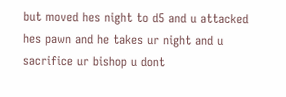but moved hes night to d5 and u attacked hes pawn and he takes ur night and u sacrifice ur bishop u dont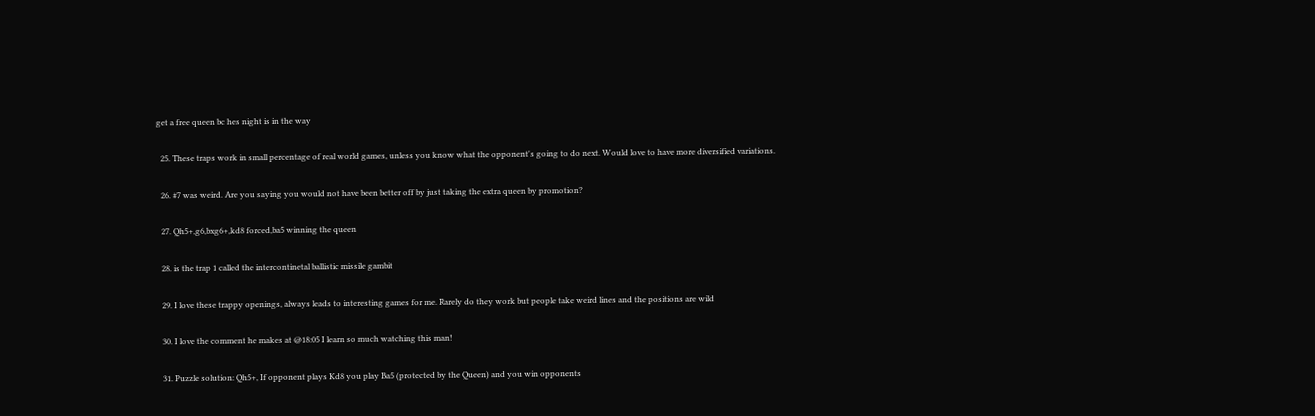get a free queen bc hes night is in the way

  25. These traps work in small percentage of real world games, unless you know what the opponent's going to do next. Would love to have more diversified variations.

  26. #7 was weird. Are you saying you would not have been better off by just taking the extra queen by promotion?

  27. Qh5+,g6,bxg6+,kd8 forced,ba5 winning the queen

  28. is the trap 1 called the intercontinetal ballistic missile gambit

  29. I love these trappy openings, always leads to interesting games for me. Rarely do they work but people take weird lines and the positions are wild

  30. I love the comment he makes at @18:05 I learn so much watching this man!

  31. Puzzle solution: Qh5+, If opponent plays Kd8 you play Ba5 (protected by the Queen) and you win opponents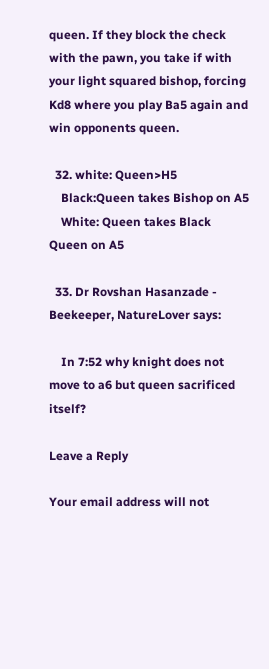queen. If they block the check with the pawn, you take if with your light squared bishop, forcing Kd8 where you play Ba5 again and win opponents queen.

  32. white: Queen>H5
    Black:Queen takes Bishop on A5
    White: Queen takes Black Queen on A5

  33. Dr Rovshan Hasanzade - Beekeeper, NatureLover says:

    In 7:52 why knight does not move to a6 but queen sacrificed itself?

Leave a Reply

Your email address will not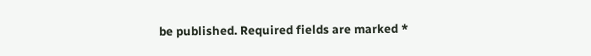be published. Required fields are marked *